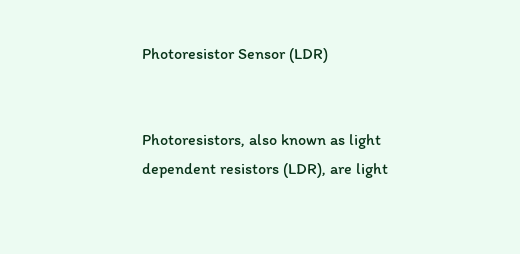Photoresistor Sensor (LDR)


Photoresistors, also known as light dependent resistors (LDR), are light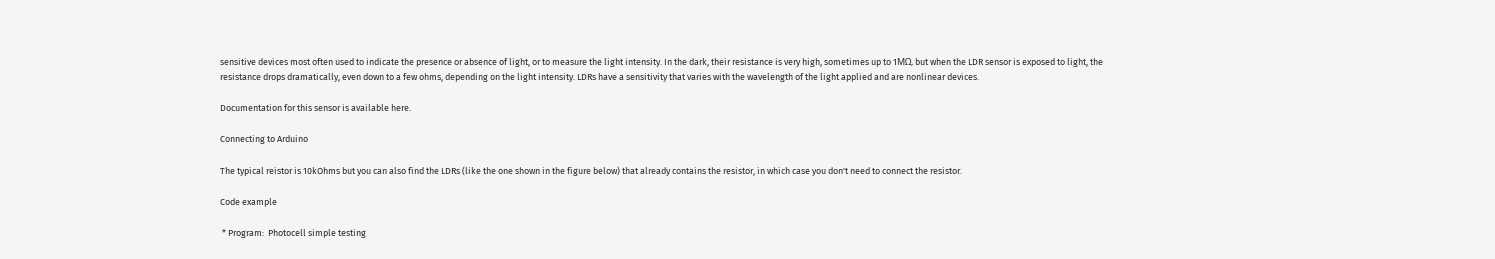sensitive devices most often used to indicate the presence or absence of light, or to measure the light intensity. In the dark, their resistance is very high, sometimes up to 1MΩ, but when the LDR sensor is exposed to light, the resistance drops dramatically, even down to a few ohms, depending on the light intensity. LDRs have a sensitivity that varies with the wavelength of the light applied and are nonlinear devices.

Documentation for this sensor is available here.

Connecting to Arduino

The typical reistor is 10kOhms but you can also find the LDRs (like the one shown in the figure below) that already contains the resistor, in which case you don't need to connect the resistor.

Code example

 * Program:  Photocell simple testing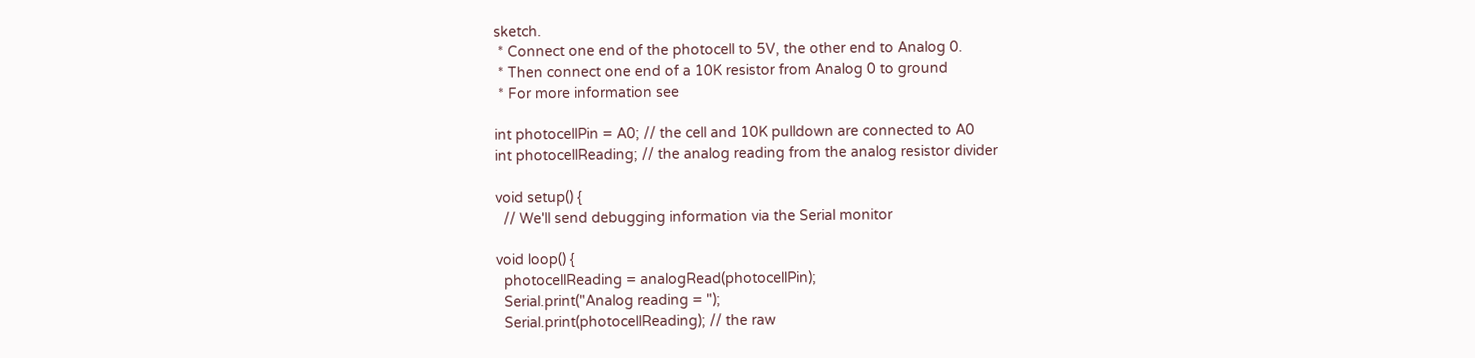sketch.
 * Connect one end of the photocell to 5V, the other end to Analog 0.
 * Then connect one end of a 10K resistor from Analog 0 to ground
 * For more information see

int photocellPin = A0; // the cell and 10K pulldown are connected to A0
int photocellReading; // the analog reading from the analog resistor divider

void setup() {
  // We'll send debugging information via the Serial monitor

void loop() {
  photocellReading = analogRead(photocellPin);
  Serial.print("Analog reading = ");
  Serial.print(photocellReading); // the raw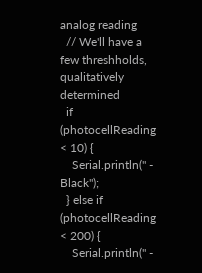analog reading
  // We'll have a few threshholds, qualitatively determined
  if (photocellReading < 10) {
    Serial.println(" - Black");
  } else if (photocellReading < 200) {
    Serial.println(" -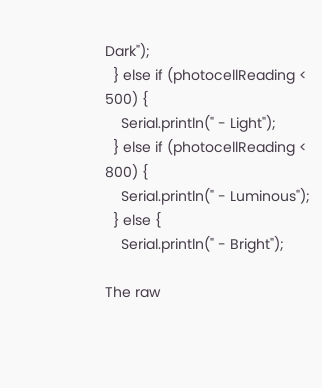Dark");
  } else if (photocellReading < 500) {
    Serial.println(" - Light");
  } else if (photocellReading < 800) {
    Serial.println(" - Luminous");
  } else {
    Serial.println(" - Bright");

The raw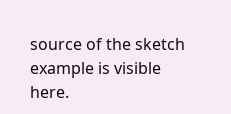source of the sketch example is visible here.